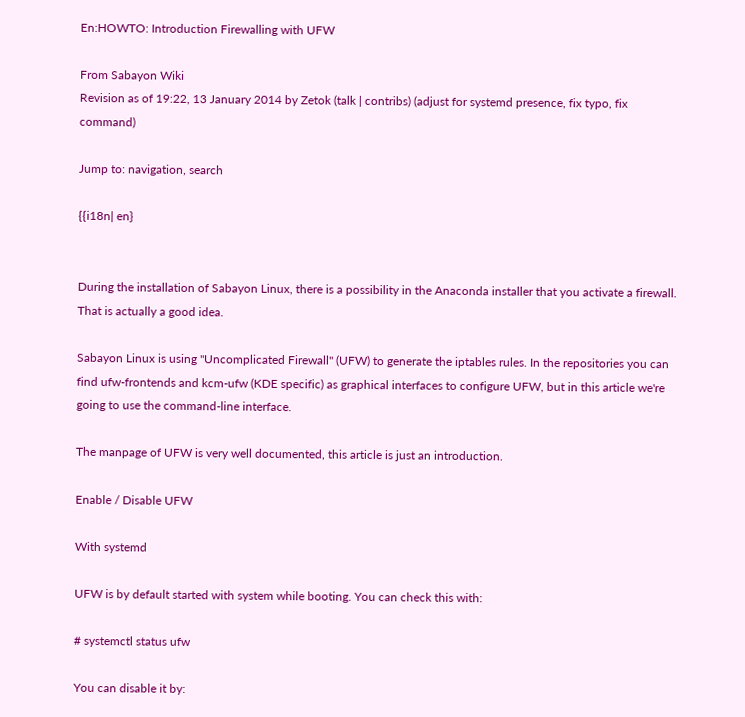En:HOWTO: Introduction Firewalling with UFW

From Sabayon Wiki
Revision as of 19:22, 13 January 2014 by Zetok (talk | contribs) (adjust for systemd presence, fix typo, fix command)

Jump to: navigation, search

{{i18n| en}


During the installation of Sabayon Linux, there is a possibility in the Anaconda installer that you activate a firewall. That is actually a good idea.

Sabayon Linux is using "Uncomplicated Firewall" (UFW) to generate the iptables rules. In the repositories you can find ufw-frontends and kcm-ufw (KDE specific) as graphical interfaces to configure UFW, but in this article we're going to use the command-line interface.

The manpage of UFW is very well documented, this article is just an introduction.

Enable / Disable UFW

With systemd

UFW is by default started with system while booting. You can check this with:

# systemctl status ufw

You can disable it by: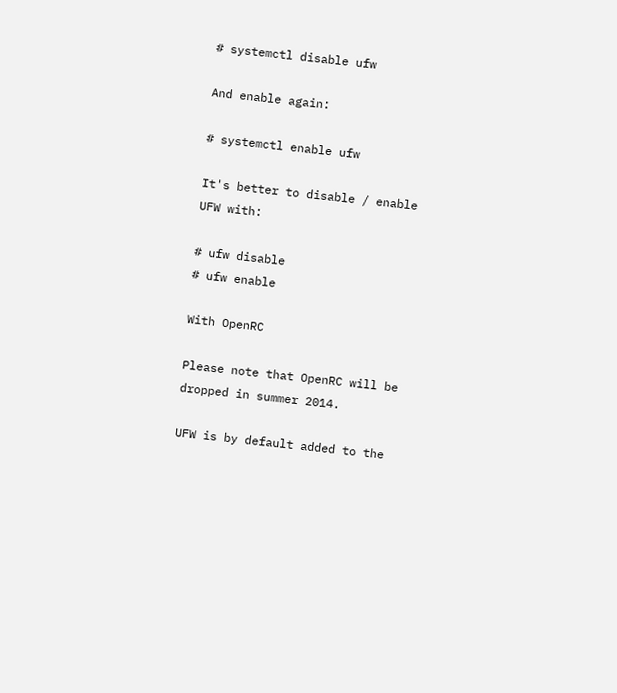# systemctl disable ufw

And enable again:

# systemctl enable ufw

It's better to disable / enable UFW with:

# ufw disable
# ufw enable

With OpenRC

Please note that OpenRC will be dropped in summer 2014.

UFW is by default added to the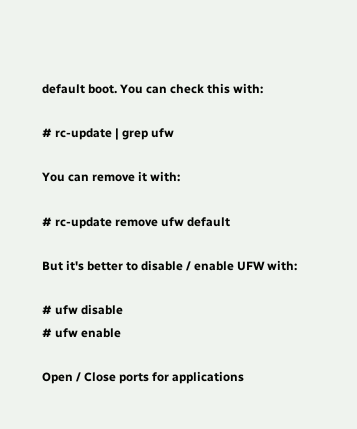default boot. You can check this with:

# rc-update | grep ufw

You can remove it with:

# rc-update remove ufw default

But it's better to disable / enable UFW with:

# ufw disable
# ufw enable

Open / Close ports for applications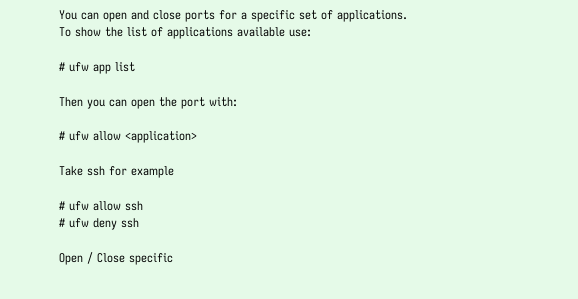You can open and close ports for a specific set of applications. To show the list of applications available use:

# ufw app list

Then you can open the port with:

# ufw allow <application>

Take ssh for example

# ufw allow ssh
# ufw deny ssh

Open / Close specific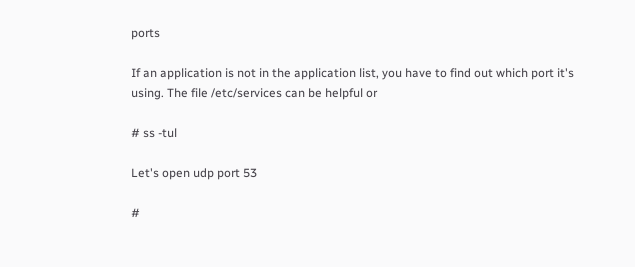ports

If an application is not in the application list, you have to find out which port it's using. The file /etc/services can be helpful or

# ss -tul

Let's open udp port 53

#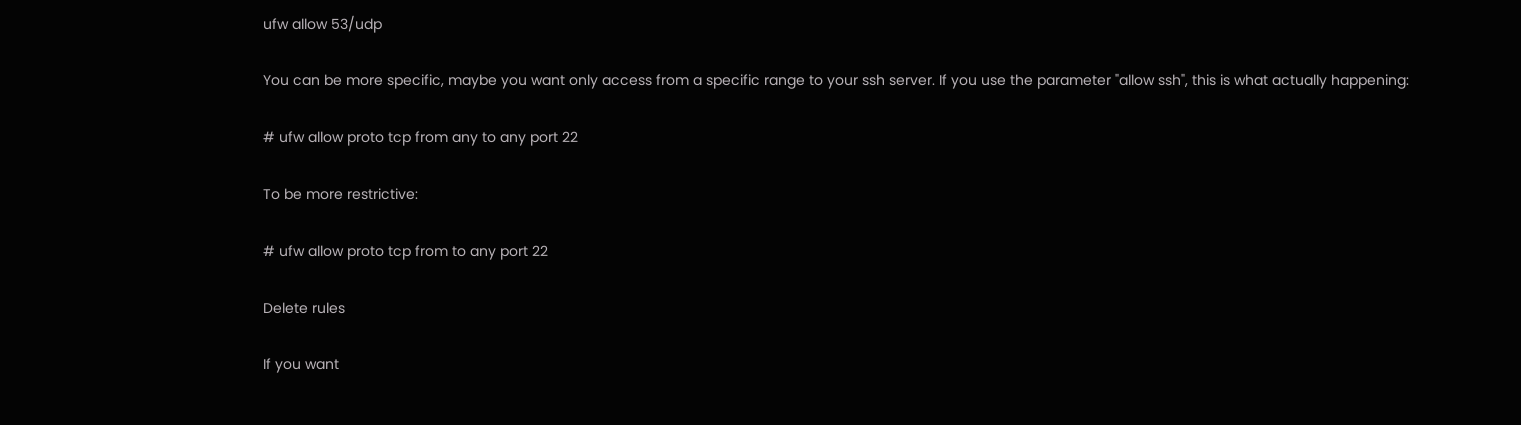ufw allow 53/udp

You can be more specific, maybe you want only access from a specific range to your ssh server. If you use the parameter "allow ssh", this is what actually happening:

# ufw allow proto tcp from any to any port 22

To be more restrictive:

# ufw allow proto tcp from to any port 22

Delete rules

If you want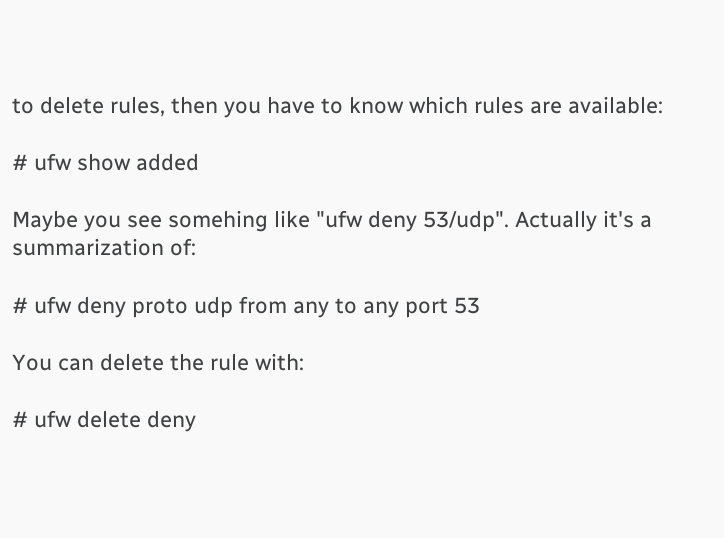to delete rules, then you have to know which rules are available:

# ufw show added

Maybe you see somehing like "ufw deny 53/udp". Actually it's a summarization of:

# ufw deny proto udp from any to any port 53

You can delete the rule with:

# ufw delete deny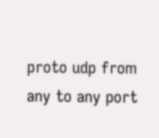proto udp from any to any port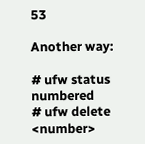53

Another way:

# ufw status numbered
# ufw delete <number>